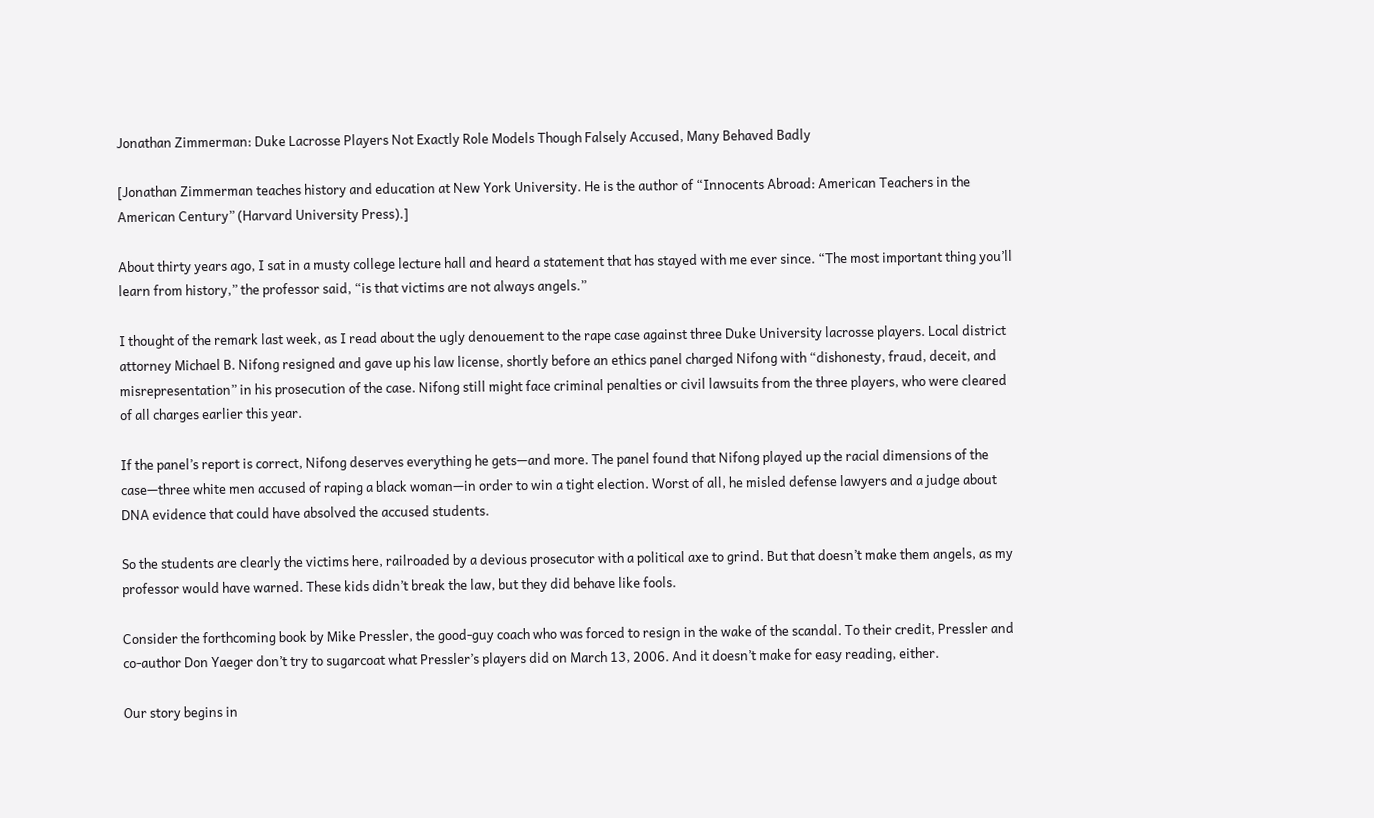Jonathan Zimmerman: Duke Lacrosse Players Not Exactly Role Models Though Falsely Accused, Many Behaved Badly

[Jonathan Zimmerman teaches history and education at New York University. He is the author of “Innocents Abroad: American Teachers in the American Century” (Harvard University Press).]

About thirty years ago, I sat in a musty college lecture hall and heard a statement that has stayed with me ever since. “The most important thing you’ll learn from history,” the professor said, “is that victims are not always angels.”

I thought of the remark last week, as I read about the ugly denouement to the rape case against three Duke University lacrosse players. Local district attorney Michael B. Nifong resigned and gave up his law license, shortly before an ethics panel charged Nifong with “dishonesty, fraud, deceit, and misrepresentation” in his prosecution of the case. Nifong still might face criminal penalties or civil lawsuits from the three players, who were cleared of all charges earlier this year.

If the panel’s report is correct, Nifong deserves everything he gets—and more. The panel found that Nifong played up the racial dimensions of the case—three white men accused of raping a black woman—in order to win a tight election. Worst of all, he misled defense lawyers and a judge about DNA evidence that could have absolved the accused students.

So the students are clearly the victims here, railroaded by a devious prosecutor with a political axe to grind. But that doesn’t make them angels, as my professor would have warned. These kids didn’t break the law, but they did behave like fools.

Consider the forthcoming book by Mike Pressler, the good-guy coach who was forced to resign in the wake of the scandal. To their credit, Pressler and co-author Don Yaeger don’t try to sugarcoat what Pressler’s players did on March 13, 2006. And it doesn’t make for easy reading, either.

Our story begins in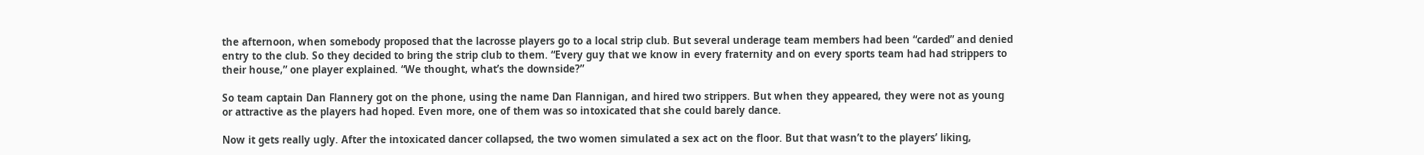the afternoon, when somebody proposed that the lacrosse players go to a local strip club. But several underage team members had been “carded” and denied entry to the club. So they decided to bring the strip club to them. “Every guy that we know in every fraternity and on every sports team had had strippers to their house,” one player explained. “We thought, what’s the downside?”

So team captain Dan Flannery got on the phone, using the name Dan Flannigan, and hired two strippers. But when they appeared, they were not as young or attractive as the players had hoped. Even more, one of them was so intoxicated that she could barely dance.

Now it gets really ugly. After the intoxicated dancer collapsed, the two women simulated a sex act on the floor. But that wasn’t to the players’ liking,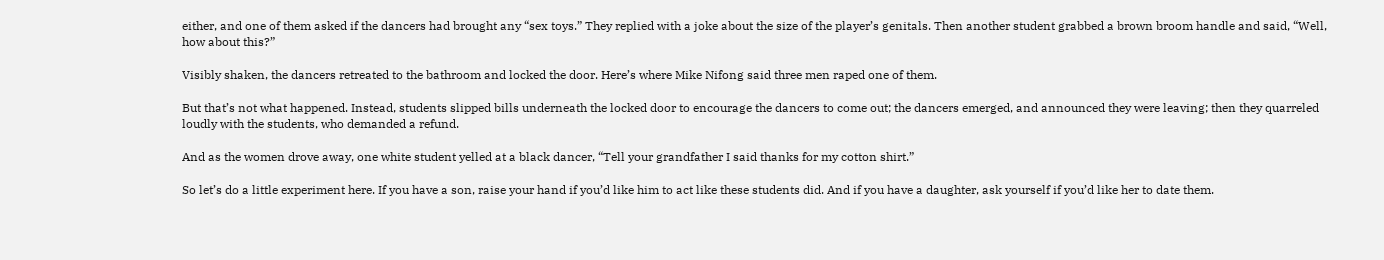either, and one of them asked if the dancers had brought any “sex toys.” They replied with a joke about the size of the player’s genitals. Then another student grabbed a brown broom handle and said, “Well, how about this?”

Visibly shaken, the dancers retreated to the bathroom and locked the door. Here’s where Mike Nifong said three men raped one of them.

But that’s not what happened. Instead, students slipped bills underneath the locked door to encourage the dancers to come out; the dancers emerged, and announced they were leaving; then they quarreled loudly with the students, who demanded a refund.

And as the women drove away, one white student yelled at a black dancer, “Tell your grandfather I said thanks for my cotton shirt.”

So let’s do a little experiment here. If you have a son, raise your hand if you’d like him to act like these students did. And if you have a daughter, ask yourself if you’d like her to date them.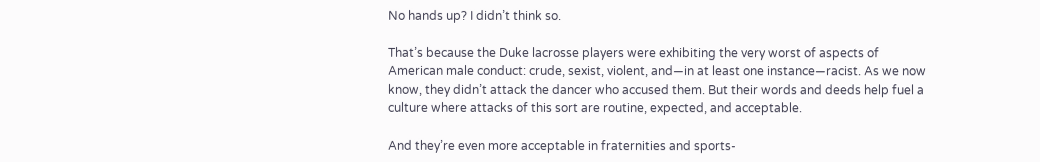No hands up? I didn’t think so.

That’s because the Duke lacrosse players were exhibiting the very worst of aspects of American male conduct: crude, sexist, violent, and—in at least one instance—racist. As we now know, they didn’t attack the dancer who accused them. But their words and deeds help fuel a culture where attacks of this sort are routine, expected, and acceptable.

And they’re even more acceptable in fraternities and sports-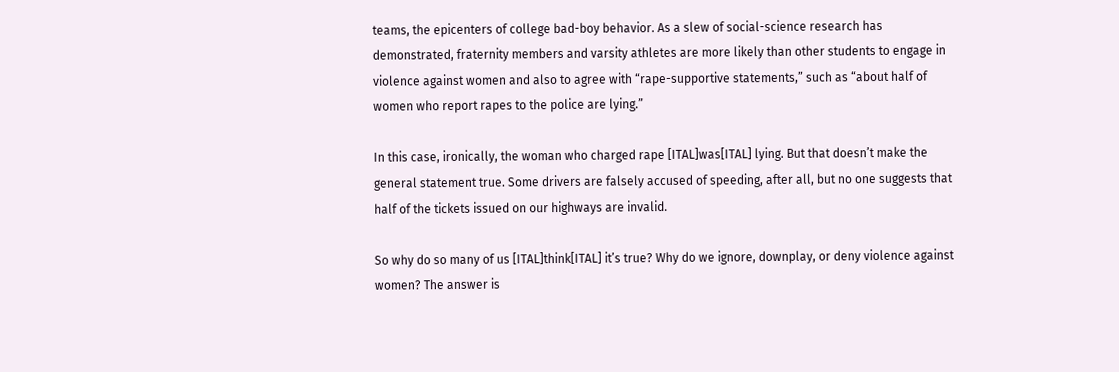teams, the epicenters of college bad-boy behavior. As a slew of social-science research has demonstrated, fraternity members and varsity athletes are more likely than other students to engage in violence against women and also to agree with “rape-supportive statements,” such as “about half of women who report rapes to the police are lying.”

In this case, ironically, the woman who charged rape [ITAL]was[ITAL] lying. But that doesn’t make the general statement true. Some drivers are falsely accused of speeding, after all, but no one suggests that half of the tickets issued on our highways are invalid.

So why do so many of us [ITAL]think[ITAL] it’s true? Why do we ignore, downplay, or deny violence against women? The answer is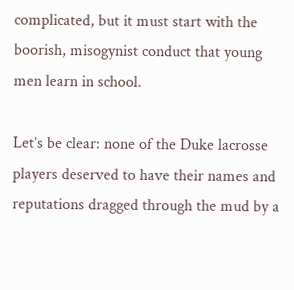complicated, but it must start with the boorish, misogynist conduct that young men learn in school.

Let’s be clear: none of the Duke lacrosse players deserved to have their names and reputations dragged through the mud by a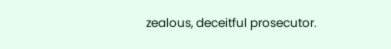zealous, deceitful prosecutor.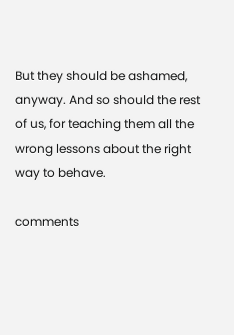But they should be ashamed, anyway. And so should the rest of us, for teaching them all the wrong lessons about the right way to behave.

comments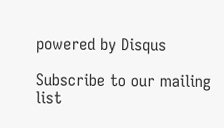powered by Disqus

Subscribe to our mailing list